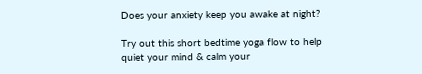Does your anxiety keep you awake at night?

Try out this short bedtime yoga flow to help quiet your mind & calm your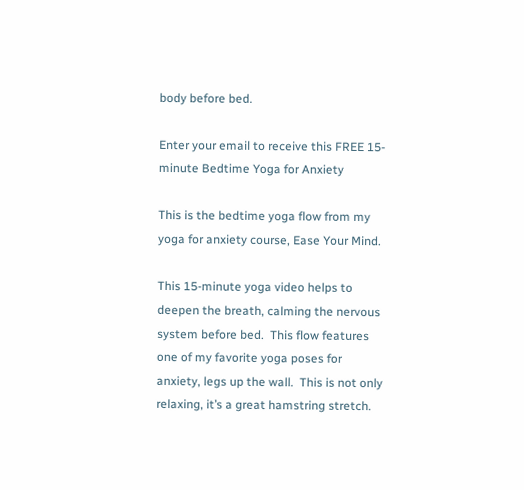body before bed.

Enter your email to receive this FREE 15-minute Bedtime Yoga for Anxiety

This is the bedtime yoga flow from my yoga for anxiety course, Ease Your Mind.

This 15-minute yoga video helps to deepen the breath, calming the nervous system before bed.  This flow features one of my favorite yoga poses for anxiety, legs up the wall.  This is not only relaxing, it’s a great hamstring stretch.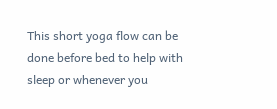This short yoga flow can be done before bed to help with sleep or whenever you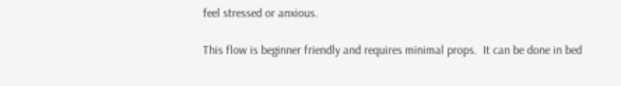feel stressed or anxious.

This flow is beginner friendly and requires minimal props.  It can be done in bed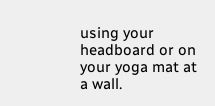using your headboard or on your yoga mat at a wall.